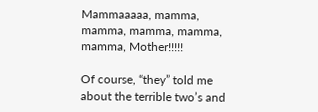Mammaaaaa, mamma, mamma, mamma, mamma, mamma, Mother!!!!!

Of course, “they” told me about the terrible two’s and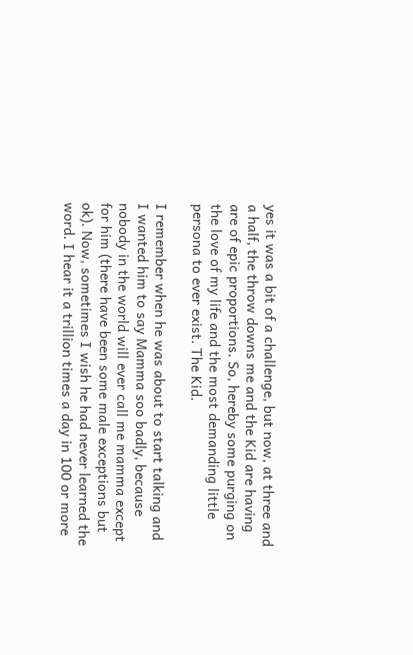yes it was a bit of a challenge, but now, at three and a half, the throw downs me and the Kid are having are of epic proportions. So, hereby some purging on the love of my life and the most demanding little persona to ever exist. The Kid.

I remember when he was about to start talking and I wanted him to say Mamma soo badly, because nobody in the world will ever call me mamma except for him (there have been some male exceptions but ok). Now, sometimes I wish he had never learned the word. I hear it a trillion times a day in 100 or more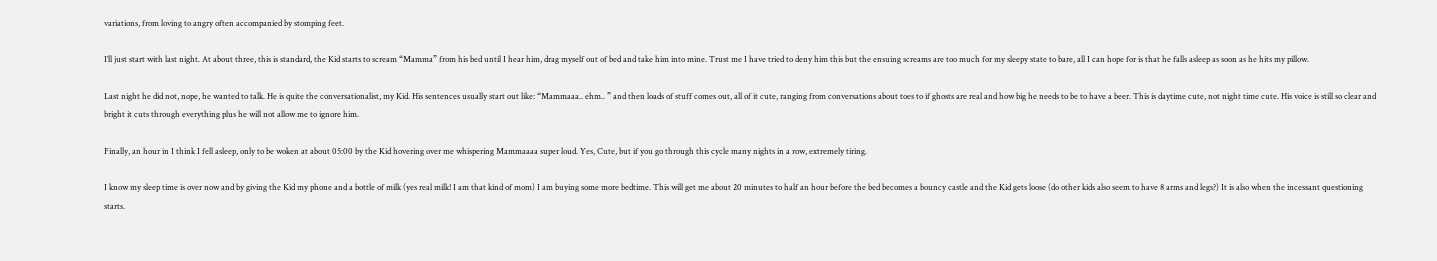variations, from loving to angry often accompanied by stomping feet.

I’ll just start with last night. At about three, this is standard, the Kid starts to scream “Mamma” from his bed until I hear him, drag myself out of bed and take him into mine. Trust me I have tried to deny him this but the ensuing screams are too much for my sleepy state to bare, all I can hope for is that he falls asleep as soon as he hits my pillow.

Last night he did not, nope, he wanted to talk. He is quite the conversationalist, my Kid. His sentences usually start out like: “Mammaaa.. ehm.. ” and then loads of stuff comes out, all of it cute, ranging from conversations about toes to if ghosts are real and how big he needs to be to have a beer. This is daytime cute, not night time cute. His voice is still so clear and bright it cuts through everything plus he will not allow me to ignore him.

Finally, an hour in I think I fell asleep, only to be woken at about 05:00 by the Kid hovering over me whispering Mammaaaa super loud. Yes, Cute, but if you go through this cycle many nights in a row, extremely tiring.

I know my sleep time is over now and by giving the Kid my phone and a bottle of milk (yes real milk! I am that kind of mom) I am buying some more bedtime. This will get me about 20 minutes to half an hour before the bed becomes a bouncy castle and the Kid gets loose (do other kids also seem to have 8 arms and legs?) It is also when the incessant questioning starts.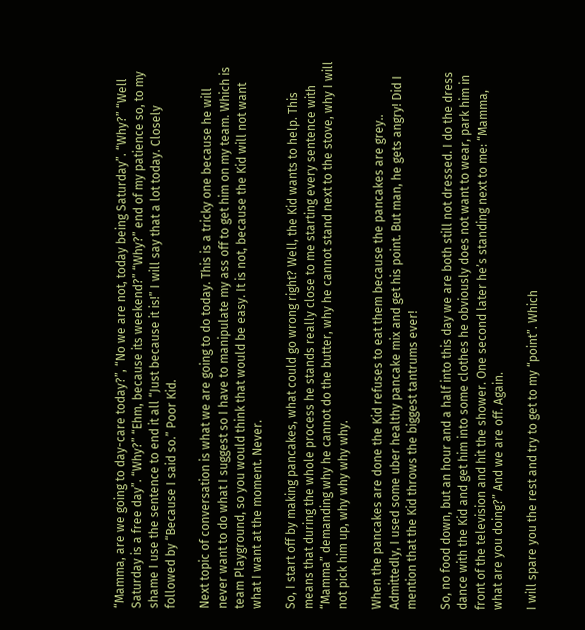“Mamma, are we going to day-care today?”, “No we are not, today being Saturday”. “Why?” “Well Saturday is a free day”. “Why?” “Ehm, because its weekend?” “Why?” end of my patience so, to my shame I use the sentence to end it all “Just because it is!” I will say that a lot today. Closely followed by “Because I said so.” Poor Kid.

Next topic of conversation is what we are going to do today. This is a tricky one because he will never want to do what I suggest so I have to manipulate my ass off to get him on my team. Which is team Playground, so you would think that would be easy. It is not, because the Kid will not want what I want at the moment. Never.

So, I start off by making pancakes, what could go wrong right? Well, the Kid wants to help. This means that during the whole process he stands really close to me starting every sentence with “Mamma” demanding why he cannot do the butter, why he cannot stand next to the stove, why I will not pick him up, why why why why.

When the pancakes are done the Kid refuses to eat them because the pancakes are grey.. Admittedly, I used some uber healthy pancake mix and get his point. But man, he gets angry! Did I mention that the Kid throws the biggest tantrums ever!

So, no food down, but an hour and a half into this day we are both still not dressed. I do the dress dance with the Kid and get him into some clothes he obviously does not want to wear, park him in front of the television and hit the shower. One second later he’s standing next to me: “Mamma, what are you doing?” And we are off. Again.

I will spare you the rest and try to get to my “point”. Which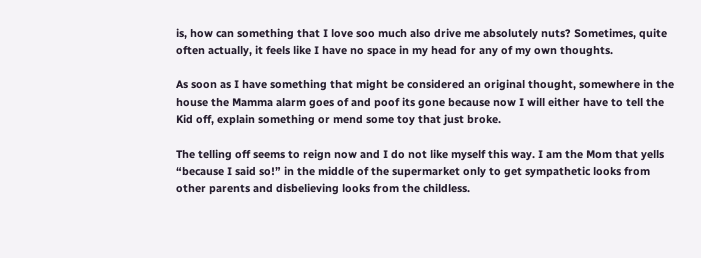is, how can something that I love soo much also drive me absolutely nuts? Sometimes, quite often actually, it feels like I have no space in my head for any of my own thoughts.

As soon as I have something that might be considered an original thought, somewhere in the house the Mamma alarm goes of and poof its gone because now I will either have to tell the Kid off, explain something or mend some toy that just broke.

The telling off seems to reign now and I do not like myself this way. I am the Mom that yells “because I said so!” in the middle of the supermarket only to get sympathetic looks from other parents and disbelieving looks from the childless.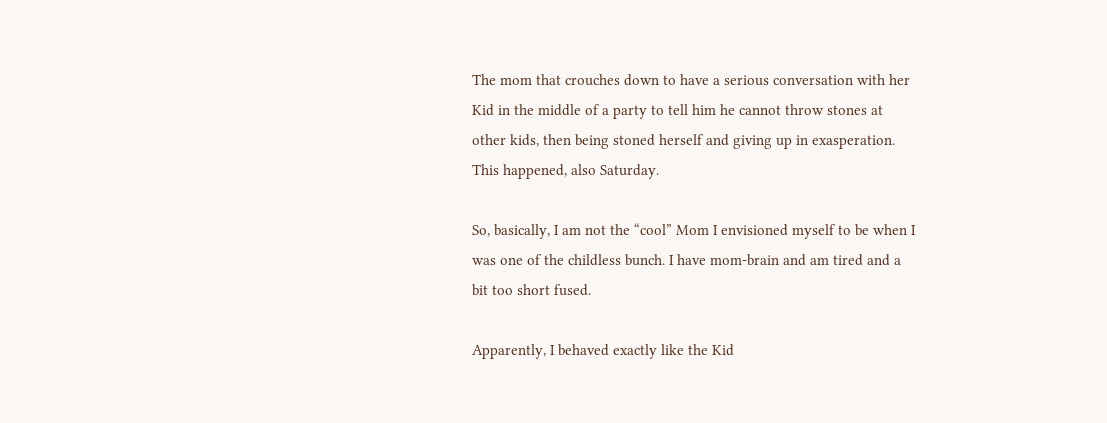The mom that crouches down to have a serious conversation with her Kid in the middle of a party to tell him he cannot throw stones at other kids, then being stoned herself and giving up in exasperation. This happened, also Saturday.

So, basically, I am not the “cool” Mom I envisioned myself to be when I was one of the childless bunch. I have mom-brain and am tired and a bit too short fused.

Apparently, I behaved exactly like the Kid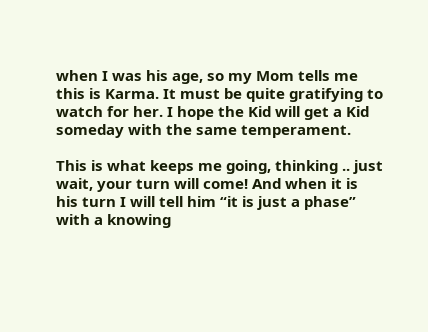when I was his age, so my Mom tells me this is Karma. It must be quite gratifying to watch for her. I hope the Kid will get a Kid someday with the same temperament.

This is what keeps me going, thinking .. just wait, your turn will come! And when it is his turn I will tell him “it is just a phase” with a knowing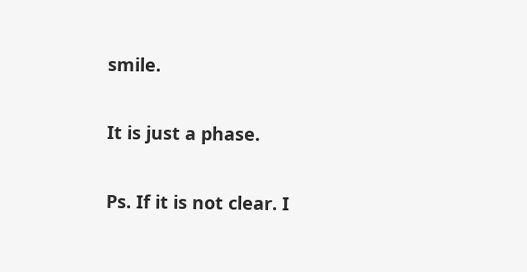smile.

It is just a phase.

Ps. If it is not clear. I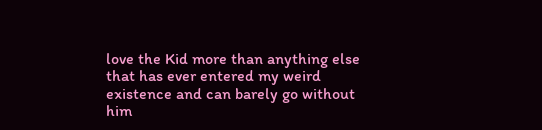love the Kid more than anything else that has ever entered my weird existence and can barely go without him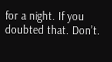for a night. If you doubted that. Don’t.